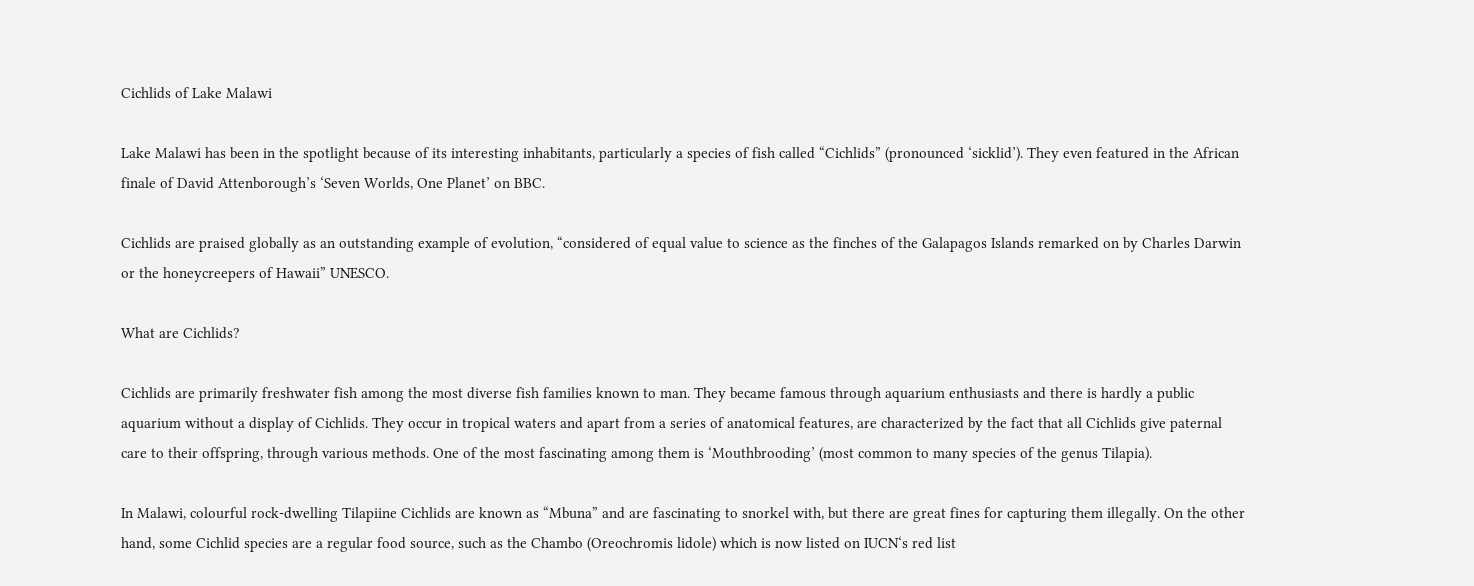Cichlids of Lake Malawi

Lake Malawi has been in the spotlight because of its interesting inhabitants, particularly a species of fish called “Cichlids” (pronounced ‘sicklid’). They even featured in the African finale of David Attenborough’s ‘Seven Worlds, One Planet’ on BBC.

Cichlids are praised globally as an outstanding example of evolution, “considered of equal value to science as the finches of the Galapagos Islands remarked on by Charles Darwin or the honeycreepers of Hawaii” UNESCO.

What are Cichlids?

Cichlids are primarily freshwater fish among the most diverse fish families known to man. They became famous through aquarium enthusiasts and there is hardly a public aquarium without a display of Cichlids. They occur in tropical waters and apart from a series of anatomical features, are characterized by the fact that all Cichlids give paternal care to their offspring, through various methods. One of the most fascinating among them is ‘Mouthbrooding’ (most common to many species of the genus Tilapia).

In Malawi, colourful rock-dwelling Tilapiine Cichlids are known as “Mbuna” and are fascinating to snorkel with, but there are great fines for capturing them illegally. On the other hand, some Cichlid species are a regular food source, such as the Chambo (Oreochromis lidole) which is now listed on IUCN‘s red list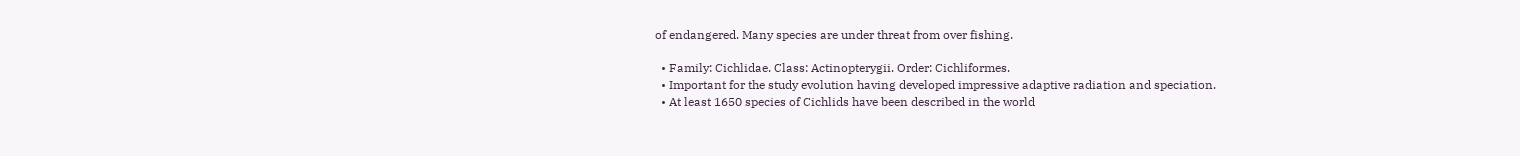of endangered. Many species are under threat from over fishing.

  • Family: Cichlidae. Class: Actinopterygii. Order: Cichliformes.
  • Important for the study evolution having developed impressive adaptive radiation and speciation.
  • At least 1650 species of Cichlids have been described in the world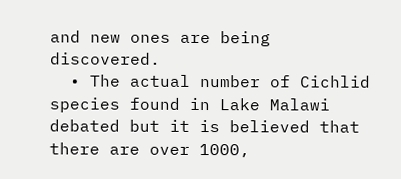and new ones are being discovered.
  • The actual number of Cichlid species found in Lake Malawi debated but it is believed that there are over 1000,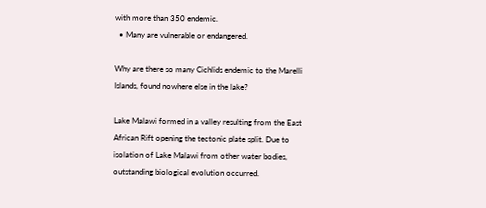with more than 350 endemic.
  • Many are vulnerable or endangered.

Why are there so many Cichlids endemic to the Marelli Islands, found nowhere else in the lake?

Lake Malawi formed in a valley resulting from the East African Rift opening the tectonic plate split. Due to isolation of Lake Malawi from other water bodies, outstanding biological evolution occurred.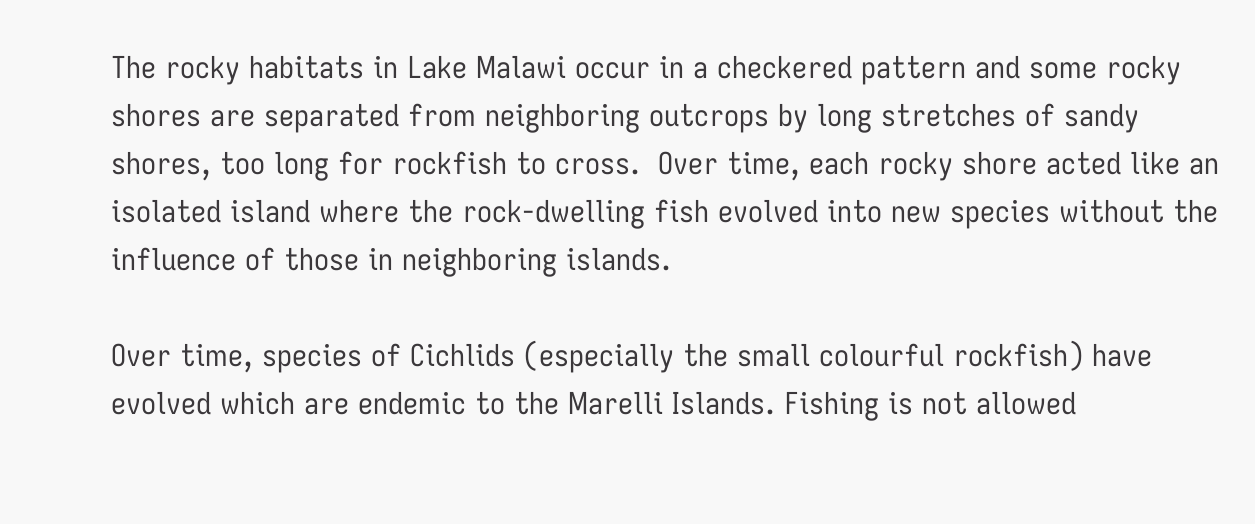The rocky habitats in Lake Malawi occur in a checkered pattern and some rocky shores are separated from neighboring outcrops by long stretches of sandy shores, too long for rockfish to cross.  Over time, each rocky shore acted like an isolated island where the rock-dwelling fish evolved into new species without the influence of those in neighboring islands.

Over time, species of Cichlids (especially the small colourful rockfish) have evolved which are endemic to the Marelli Islands. Fishing is not allowed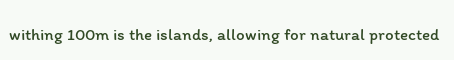withing 100m is the islands, allowing for natural protected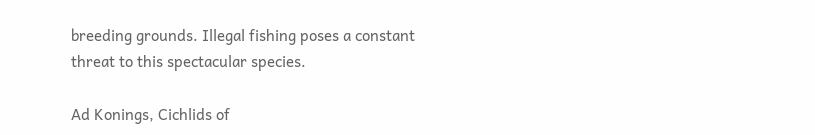breeding grounds. Illegal fishing poses a constant threat to this spectacular species.

Ad Konings, Cichlids of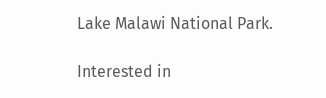Lake Malawi National Park.

Interested in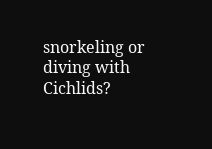snorkeling or diving with Cichlids?